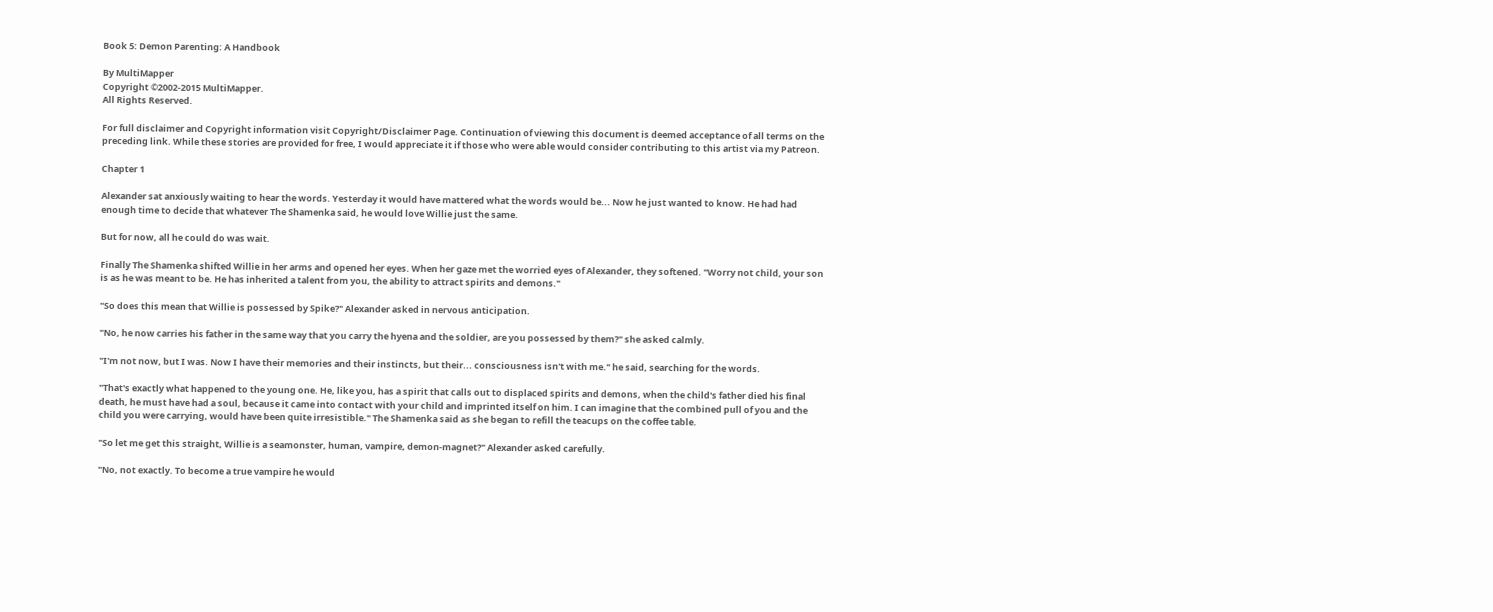Book 5: Demon Parenting: A Handbook

By MultiMapper
Copyright ©2002-2015 MultiMapper.
All Rights Reserved.

For full disclaimer and Copyright information visit Copyright/Disclaimer Page. Continuation of viewing this document is deemed acceptance of all terms on the preceding link. While these stories are provided for free, I would appreciate it if those who were able would consider contributing to this artist via my Patreon.

Chapter 1

Alexander sat anxiously waiting to hear the words. Yesterday it would have mattered what the words would be... Now he just wanted to know. He had had enough time to decide that whatever The Shamenka said, he would love Willie just the same.

But for now, all he could do was wait.

Finally The Shamenka shifted Willie in her arms and opened her eyes. When her gaze met the worried eyes of Alexander, they softened. "Worry not child, your son is as he was meant to be. He has inherited a talent from you, the ability to attract spirits and demons."

"So does this mean that Willie is possessed by Spike?" Alexander asked in nervous anticipation.

"No, he now carries his father in the same way that you carry the hyena and the soldier, are you possessed by them?" she asked calmly.

"I'm not now, but I was. Now I have their memories and their instincts, but their... consciousness isn't with me." he said, searching for the words.

"That's exactly what happened to the young one. He, like you, has a spirit that calls out to displaced spirits and demons, when the child's father died his final death, he must have had a soul, because it came into contact with your child and imprinted itself on him. I can imagine that the combined pull of you and the child you were carrying, would have been quite irresistible." The Shamenka said as she began to refill the teacups on the coffee table.

"So let me get this straight, Willie is a seamonster, human, vampire, demon-magnet?" Alexander asked carefully.

"No, not exactly. To become a true vampire he would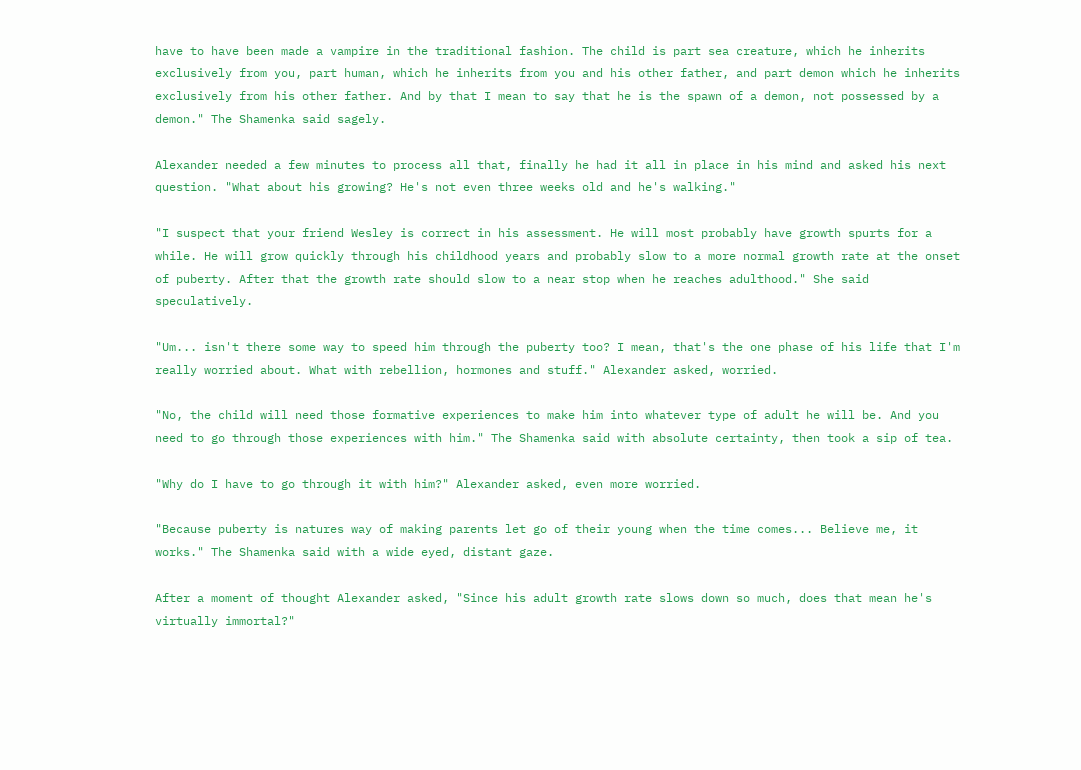have to have been made a vampire in the traditional fashion. The child is part sea creature, which he inherits exclusively from you, part human, which he inherits from you and his other father, and part demon which he inherits exclusively from his other father. And by that I mean to say that he is the spawn of a demon, not possessed by a demon." The Shamenka said sagely.

Alexander needed a few minutes to process all that, finally he had it all in place in his mind and asked his next question. "What about his growing? He's not even three weeks old and he's walking."

"I suspect that your friend Wesley is correct in his assessment. He will most probably have growth spurts for a while. He will grow quickly through his childhood years and probably slow to a more normal growth rate at the onset of puberty. After that the growth rate should slow to a near stop when he reaches adulthood." She said speculatively.

"Um... isn't there some way to speed him through the puberty too? I mean, that's the one phase of his life that I'm really worried about. What with rebellion, hormones and stuff." Alexander asked, worried.

"No, the child will need those formative experiences to make him into whatever type of adult he will be. And you need to go through those experiences with him." The Shamenka said with absolute certainty, then took a sip of tea.

"Why do I have to go through it with him?" Alexander asked, even more worried.

"Because puberty is natures way of making parents let go of their young when the time comes... Believe me, it works." The Shamenka said with a wide eyed, distant gaze.

After a moment of thought Alexander asked, "Since his adult growth rate slows down so much, does that mean he's virtually immortal?"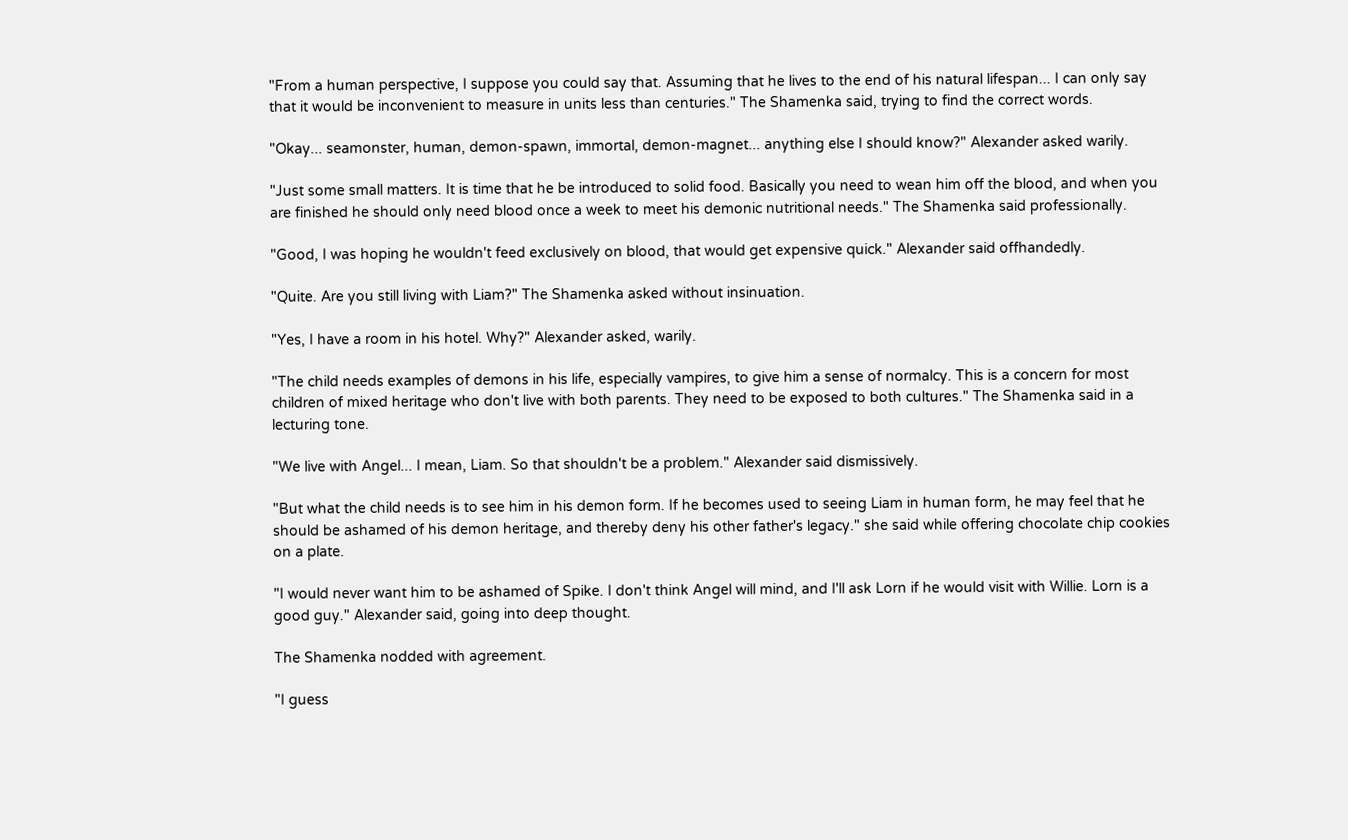"From a human perspective, I suppose you could say that. Assuming that he lives to the end of his natural lifespan... I can only say that it would be inconvenient to measure in units less than centuries." The Shamenka said, trying to find the correct words.

"Okay... seamonster, human, demon-spawn, immortal, demon-magnet... anything else I should know?" Alexander asked warily.

"Just some small matters. It is time that he be introduced to solid food. Basically you need to wean him off the blood, and when you are finished he should only need blood once a week to meet his demonic nutritional needs." The Shamenka said professionally.

"Good, I was hoping he wouldn't feed exclusively on blood, that would get expensive quick." Alexander said offhandedly.

"Quite. Are you still living with Liam?" The Shamenka asked without insinuation.

"Yes, I have a room in his hotel. Why?" Alexander asked, warily.

"The child needs examples of demons in his life, especially vampires, to give him a sense of normalcy. This is a concern for most children of mixed heritage who don't live with both parents. They need to be exposed to both cultures." The Shamenka said in a lecturing tone.

"We live with Angel... I mean, Liam. So that shouldn't be a problem." Alexander said dismissively.

"But what the child needs is to see him in his demon form. If he becomes used to seeing Liam in human form, he may feel that he should be ashamed of his demon heritage, and thereby deny his other father's legacy." she said while offering chocolate chip cookies on a plate.

"I would never want him to be ashamed of Spike. I don't think Angel will mind, and I'll ask Lorn if he would visit with Willie. Lorn is a good guy." Alexander said, going into deep thought.

The Shamenka nodded with agreement.

"I guess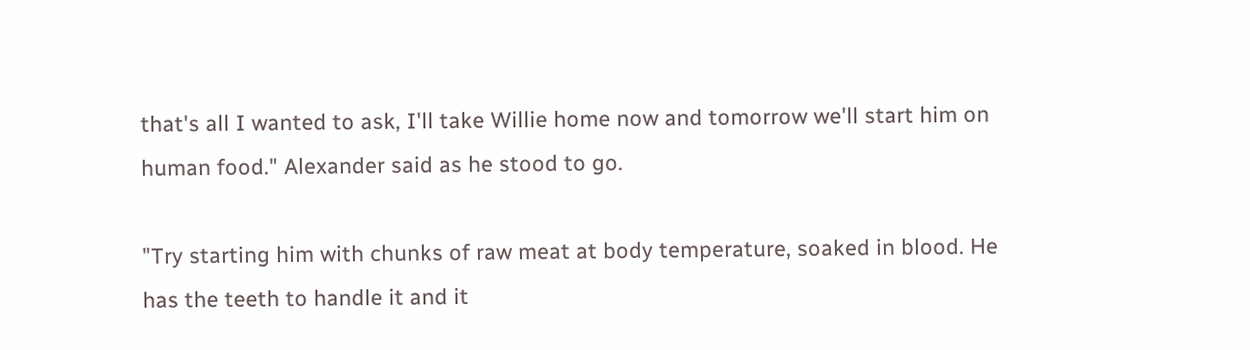that's all I wanted to ask, I'll take Willie home now and tomorrow we'll start him on human food." Alexander said as he stood to go.

"Try starting him with chunks of raw meat at body temperature, soaked in blood. He has the teeth to handle it and it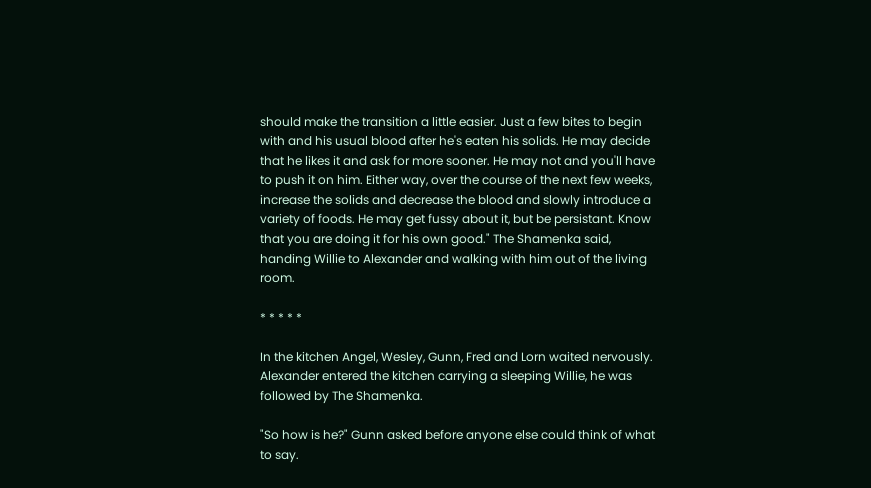should make the transition a little easier. Just a few bites to begin with and his usual blood after he's eaten his solids. He may decide that he likes it and ask for more sooner. He may not and you'll have to push it on him. Either way, over the course of the next few weeks, increase the solids and decrease the blood and slowly introduce a variety of foods. He may get fussy about it, but be persistant. Know that you are doing it for his own good." The Shamenka said, handing Willie to Alexander and walking with him out of the living room.

* * * * *

In the kitchen Angel, Wesley, Gunn, Fred and Lorn waited nervously. Alexander entered the kitchen carrying a sleeping Willie, he was followed by The Shamenka.

"So how is he?" Gunn asked before anyone else could think of what to say.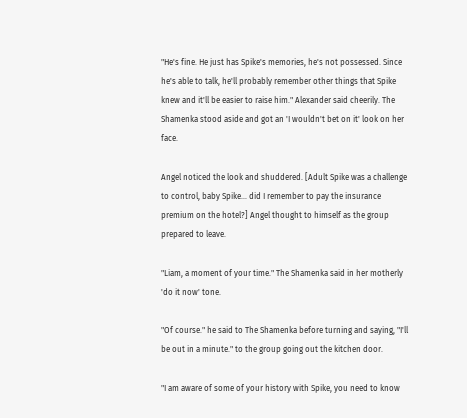"He's fine. He just has Spike's memories, he's not possessed. Since he's able to talk, he'll probably remember other things that Spike knew and it'll be easier to raise him." Alexander said cheerily. The Shamenka stood aside and got an 'I wouldn't bet on it' look on her face.

Angel noticed the look and shuddered. [Adult Spike was a challenge to control, baby Spike... did I remember to pay the insurance premium on the hotel?] Angel thought to himself as the group prepared to leave.

"Liam, a moment of your time." The Shamenka said in her motherly 'do it now' tone.

"Of course." he said to The Shamenka before turning and saying, "I'll be out in a minute." to the group going out the kitchen door.

"I am aware of some of your history with Spike, you need to know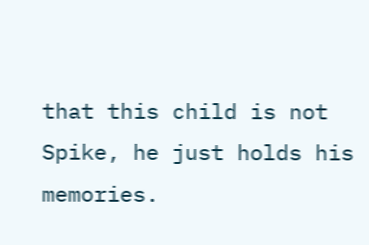that this child is not Spike, he just holds his memories.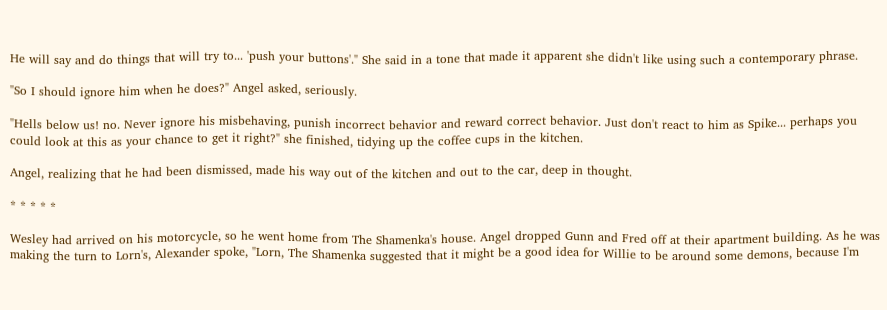He will say and do things that will try to... 'push your buttons'." She said in a tone that made it apparent she didn't like using such a contemporary phrase.

"So I should ignore him when he does?" Angel asked, seriously.

"Hells below us! no. Never ignore his misbehaving, punish incorrect behavior and reward correct behavior. Just don't react to him as Spike... perhaps you could look at this as your chance to get it right?" she finished, tidying up the coffee cups in the kitchen.

Angel, realizing that he had been dismissed, made his way out of the kitchen and out to the car, deep in thought.

* * * * *

Wesley had arrived on his motorcycle, so he went home from The Shamenka's house. Angel dropped Gunn and Fred off at their apartment building. As he was making the turn to Lorn's, Alexander spoke, "Lorn, The Shamenka suggested that it might be a good idea for Willie to be around some demons, because I'm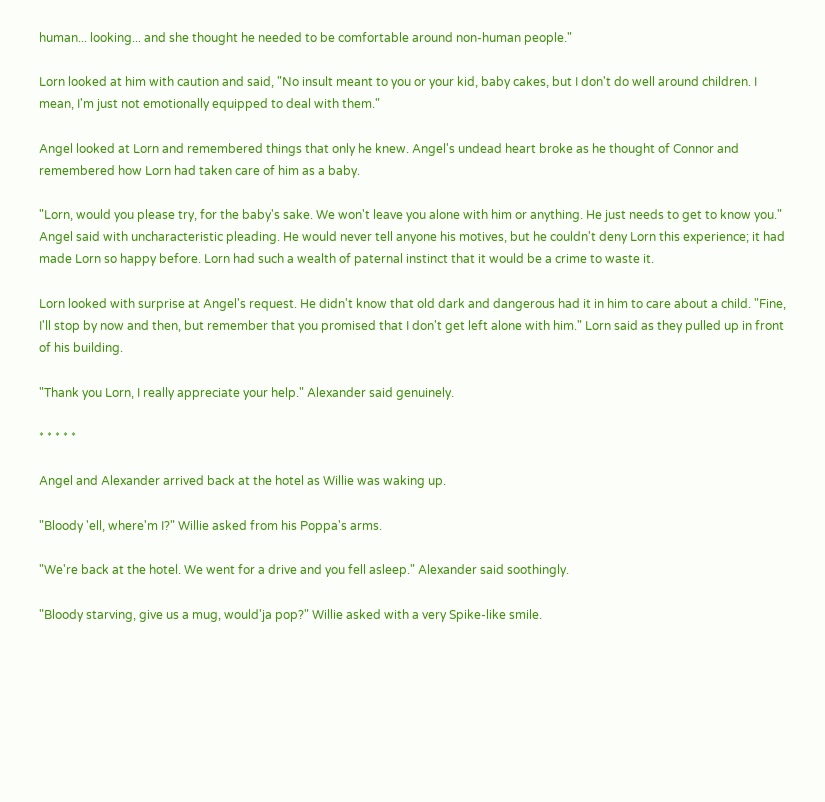human... looking... and she thought he needed to be comfortable around non-human people."

Lorn looked at him with caution and said, "No insult meant to you or your kid, baby cakes, but I don't do well around children. I mean, I'm just not emotionally equipped to deal with them."

Angel looked at Lorn and remembered things that only he knew. Angel's undead heart broke as he thought of Connor and remembered how Lorn had taken care of him as a baby.

"Lorn, would you please try, for the baby's sake. We won't leave you alone with him or anything. He just needs to get to know you." Angel said with uncharacteristic pleading. He would never tell anyone his motives, but he couldn't deny Lorn this experience; it had made Lorn so happy before. Lorn had such a wealth of paternal instinct that it would be a crime to waste it.

Lorn looked with surprise at Angel's request. He didn't know that old dark and dangerous had it in him to care about a child. "Fine, I'll stop by now and then, but remember that you promised that I don't get left alone with him." Lorn said as they pulled up in front of his building.

"Thank you Lorn, I really appreciate your help." Alexander said genuinely.

* * * * *

Angel and Alexander arrived back at the hotel as Willie was waking up.

"Bloody 'ell, where'm I?" Willie asked from his Poppa's arms.

"We're back at the hotel. We went for a drive and you fell asleep." Alexander said soothingly.

"Bloody starving, give us a mug, would'ja pop?" Willie asked with a very Spike-like smile.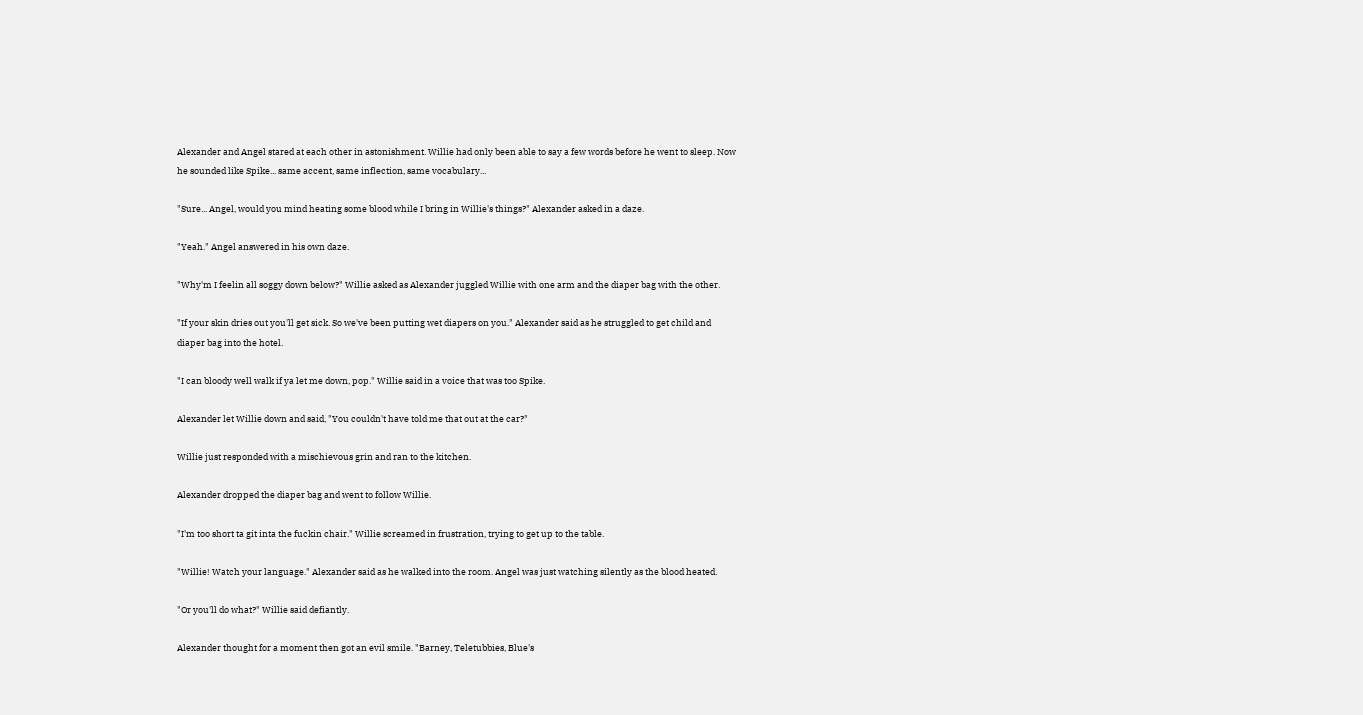Alexander and Angel stared at each other in astonishment. Willie had only been able to say a few words before he went to sleep. Now he sounded like Spike... same accent, same inflection, same vocabulary...

"Sure... Angel, would you mind heating some blood while I bring in Willie's things?" Alexander asked in a daze.

"Yeah." Angel answered in his own daze.

"Why'm I feelin all soggy down below?" Willie asked as Alexander juggled Willie with one arm and the diaper bag with the other.

"If your skin dries out you'll get sick. So we've been putting wet diapers on you." Alexander said as he struggled to get child and diaper bag into the hotel.

"I can bloody well walk if ya let me down, pop." Willie said in a voice that was too Spike.

Alexander let Willie down and said, "You couldn't have told me that out at the car?"

Willie just responded with a mischievous grin and ran to the kitchen.

Alexander dropped the diaper bag and went to follow Willie.

"I'm too short ta git inta the fuckin chair." Willie screamed in frustration, trying to get up to the table.

"Willie! Watch your language." Alexander said as he walked into the room. Angel was just watching silently as the blood heated.

"Or you'll do what?" Willie said defiantly.

Alexander thought for a moment then got an evil smile. "Barney, Teletubbies, Blue's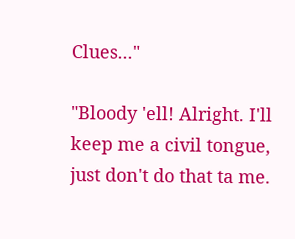Clues..."

"Bloody 'ell! Alright. I'll keep me a civil tongue, just don't do that ta me.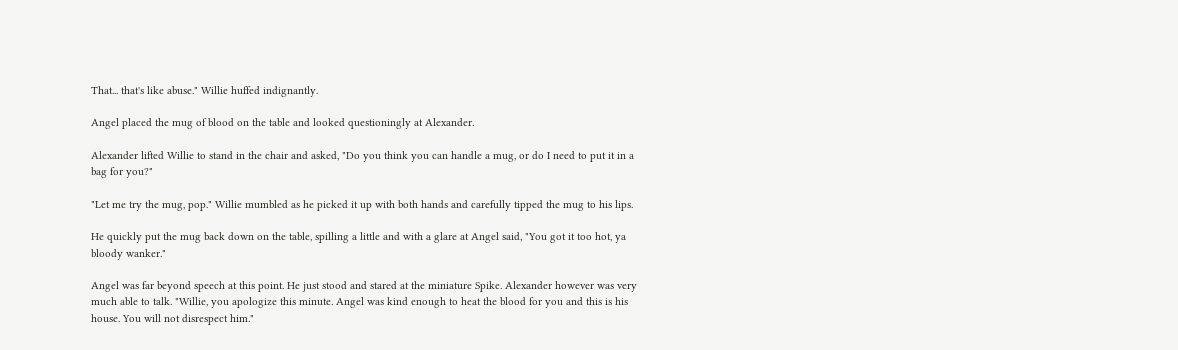That... that's like abuse." Willie huffed indignantly.

Angel placed the mug of blood on the table and looked questioningly at Alexander.

Alexander lifted Willie to stand in the chair and asked, "Do you think you can handle a mug, or do I need to put it in a bag for you?"

"Let me try the mug, pop." Willie mumbled as he picked it up with both hands and carefully tipped the mug to his lips.

He quickly put the mug back down on the table, spilling a little and with a glare at Angel said, "You got it too hot, ya bloody wanker."

Angel was far beyond speech at this point. He just stood and stared at the miniature Spike. Alexander however was very much able to talk. "Willie, you apologize this minute. Angel was kind enough to heat the blood for you and this is his house. You will not disrespect him."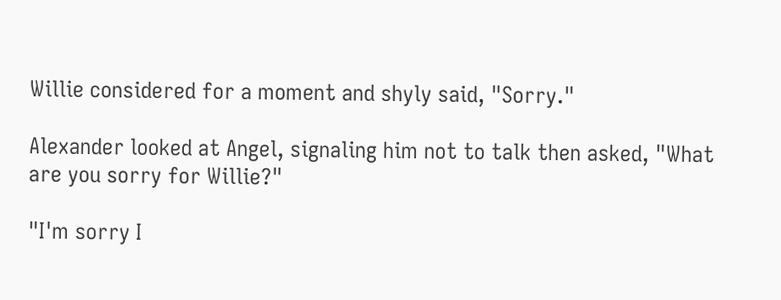Willie considered for a moment and shyly said, "Sorry."

Alexander looked at Angel, signaling him not to talk then asked, "What are you sorry for Willie?"

"I'm sorry I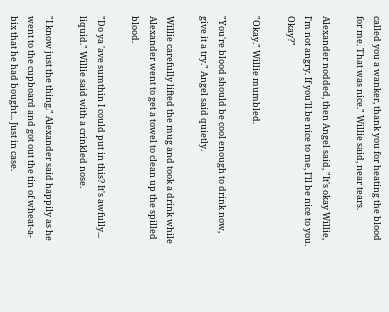called you a wanker, thank you for heating the blood for me. That was nice." Willie said, near tears.

Alexander nodded, then Angel said, "It's okay Willie, I'm not angry. If you'll be nice to me, I'll be nice to you. Okay?"

"Okay." Willie mumbled.

"You're blood should be cool enough to drink now, give it a try." Angel said quietly.

Willie carefully lifted the mug and took a drink while Alexander went to get a towel to clean up the spilled blood.

"Do ya 'ave sumthin I could put in this? It's awfully... liquid." Willie said with a crinkled nose.

"I know just the thing." Alexander said happily as he went to the cupboard and got out the tin of wheat-a-bix that he had bought... Just in case.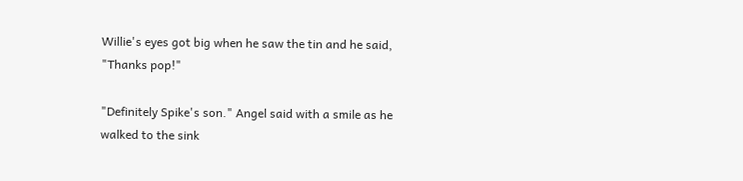Willie's eyes got big when he saw the tin and he said, "Thanks pop!"

"Definitely Spike's son." Angel said with a smile as he walked to the sink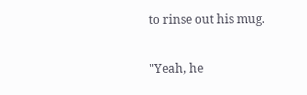to rinse out his mug.

"Yeah, he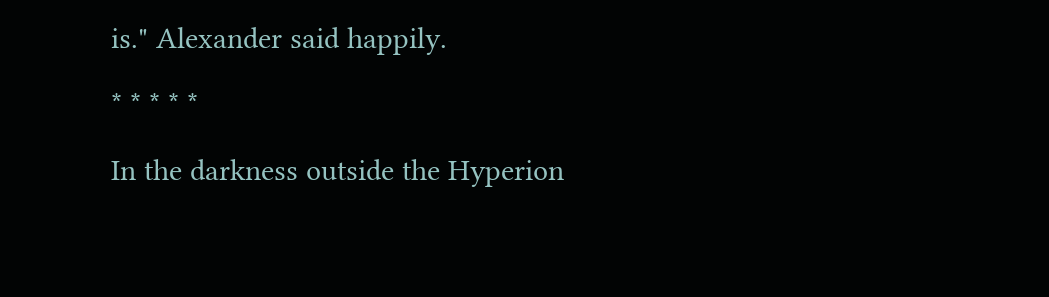is." Alexander said happily.

* * * * *

In the darkness outside the Hyperion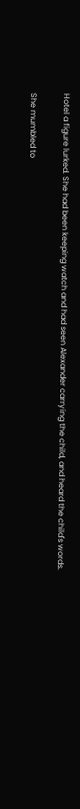Hotel a figure lurked. She had been keeping watch and had seen Alexander carrying the child, and heard the child's words.

She mumbled to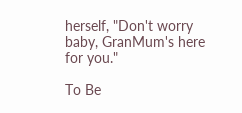herself, "Don't worry baby, GranMum's here for you."

To Be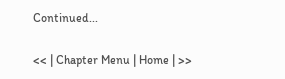Continued...

<< | Chapter Menu | Home | >>